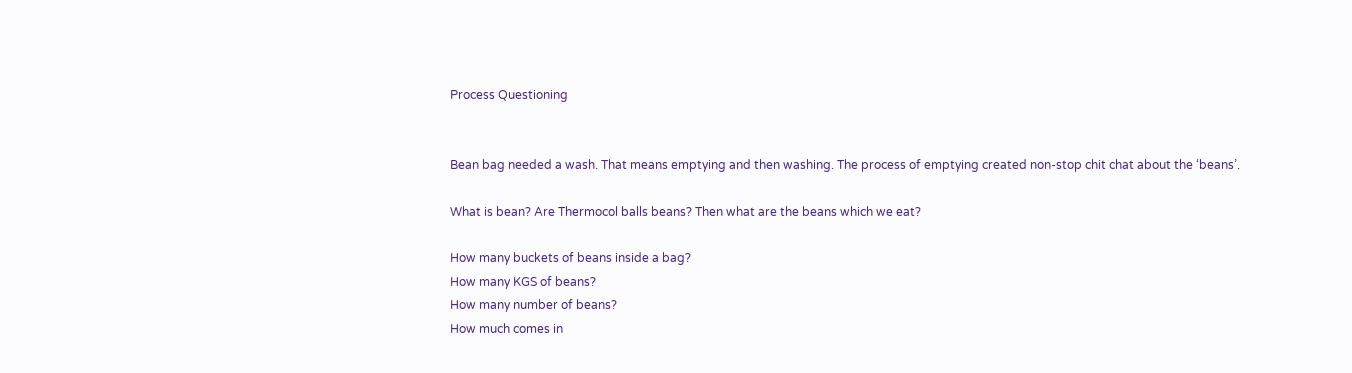Process Questioning


Bean bag needed a wash. That means emptying and then washing. The process of emptying created non-stop chit chat about the ‘beans’.

What is bean? Are Thermocol balls beans? Then what are the beans which we eat?

How many buckets of beans inside a bag?
How many KGS of beans?
How many number of beans?
How much comes in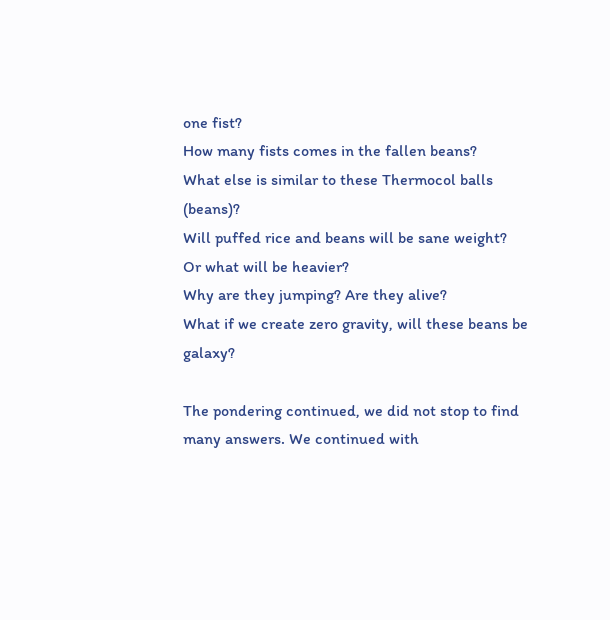one fist?
How many fists comes in the fallen beans?
What else is similar to these Thermocol balls (beans)?
Will puffed rice and beans will be sane weight? Or what will be heavier?
Why are they jumping? Are they alive?
What if we create zero gravity, will these beans be galaxy?

The pondering continued, we did not stop to find many answers. We continued with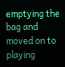emptying the bag and moved on to playing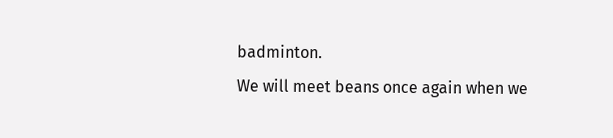badminton.
We will meet beans once again when we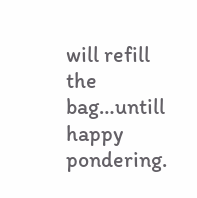will refill the bag…untill happy pondering.